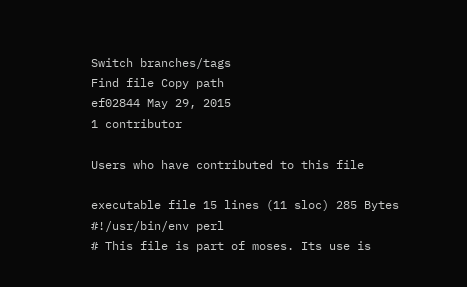Switch branches/tags
Find file Copy path
ef02844 May 29, 2015
1 contributor

Users who have contributed to this file

executable file 15 lines (11 sloc) 285 Bytes
#!/usr/bin/env perl
# This file is part of moses. Its use is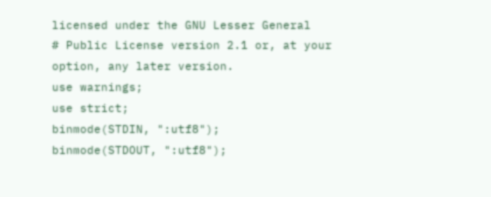licensed under the GNU Lesser General
# Public License version 2.1 or, at your option, any later version.
use warnings;
use strict;
binmode(STDIN, ":utf8");
binmode(STDOUT, ":utf8");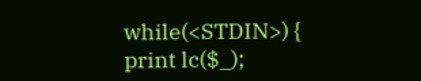while(<STDIN>) {
print lc($_);